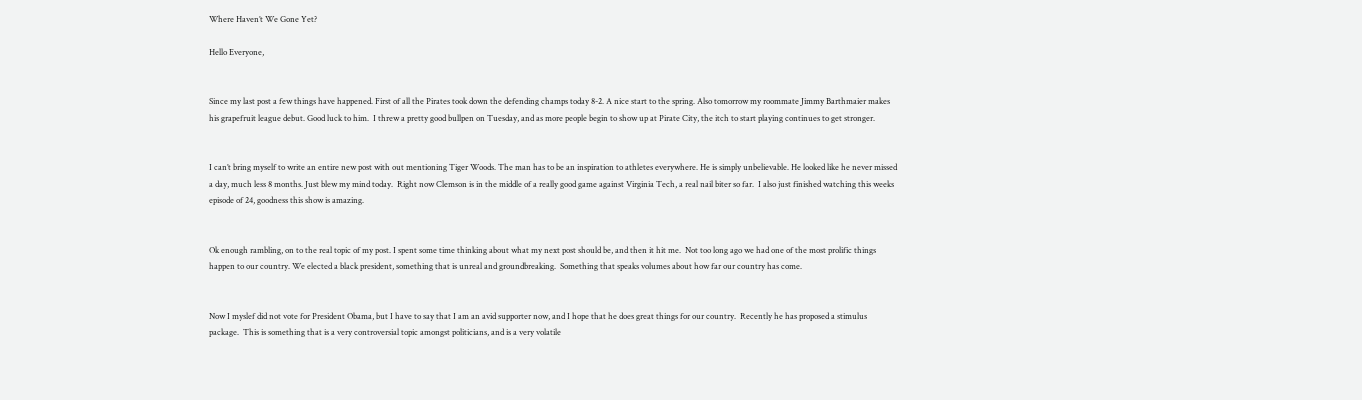Where Haven’t We Gone Yet?

Hello Everyone,


Since my last post a few things have happened. First of all the Pirates took down the defending champs today 8-2. A nice start to the spring. Also tomorrow my roommate Jimmy Barthmaier makes his grapefruit league debut. Good luck to him.  I threw a pretty good bullpen on Tuesday, and as more people begin to show up at Pirate City, the itch to start playing continues to get stronger.


I can’t bring myself to write an entire new post with out mentioning Tiger Woods. The man has to be an inspiration to athletes everywhere. He is simply unbelievable. He looked like he never missed a day, much less 8 months. Just blew my mind today.  Right now Clemson is in the middle of a really good game against Virginia Tech, a real nail biter so far.  I also just finished watching this weeks episode of 24, goodness this show is amazing.


Ok enough rambling, on to the real topic of my post. I spent some time thinking about what my next post should be, and then it hit me.  Not too long ago we had one of the most prolific things happen to our country. We elected a black president, something that is unreal and groundbreaking.  Something that speaks volumes about how far our country has come.


Now I myslef did not vote for President Obama, but I have to say that I am an avid supporter now, and I hope that he does great things for our country.  Recently he has proposed a stimulus package.  This is something that is a very controversial topic amongst politicians, and is a very volatile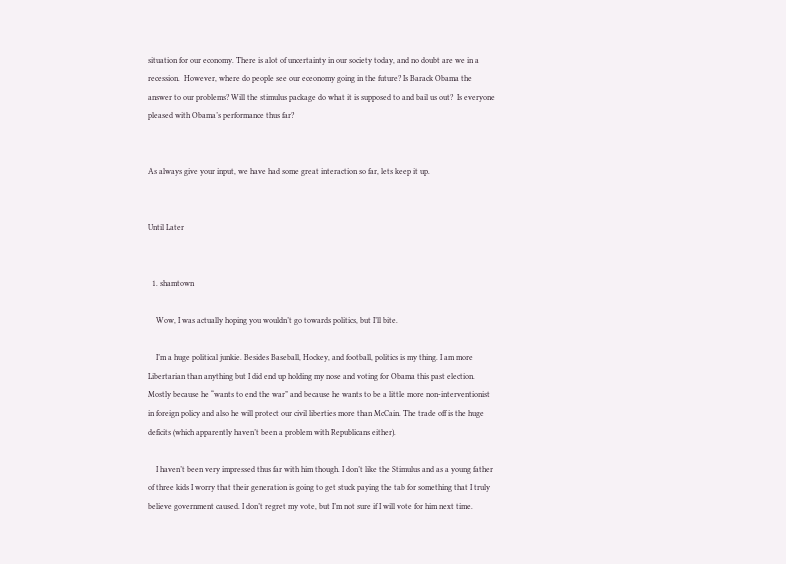situation for our economy. There is alot of uncertainty in our society today, and no doubt are we in a recession.  However, where do people see our eceonomy going in the future? Is Barack Obama the answer to our problems? Will the stimulus package do what it is supposed to and bail us out?  Is everyone pleased with Obama’s performance thus far?


As always give your input, we have had some great interaction so far, lets keep it up.


Until Later


  1. shamtown

    Wow, I was actually hoping you wouldn’t go towards politics, but I’ll bite.

    I’m a huge political junkie. Besides Baseball, Hockey, and football, politics is my thing. I am more Libertarian than anything but I did end up holding my nose and voting for Obama this past election. Mostly because he “wants to end the war” and because he wants to be a little more non-interventionist in foreign policy and also he will protect our civil liberties more than McCain. The trade off is the huge deficits (which apparently haven’t been a problem with Republicans either).

    I haven’t been very impressed thus far with him though. I don’t like the Stimulus and as a young father of three kids I worry that their generation is going to get stuck paying the tab for something that I truly believe government caused. I don’t regret my vote, but I’m not sure if I will vote for him next time.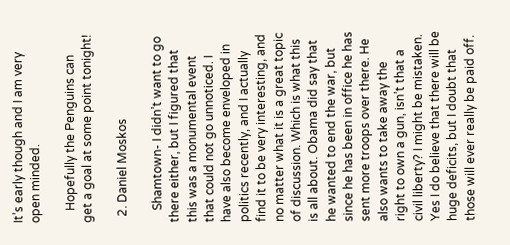It’s early though and I am very open minded.

    Hopefully the Penguins can get a goal at some point tonight!

  2. Daniel Moskos

    Shamtown- I didn’t want to go there either, but I figured that this was a monumental event that could not go unnoticed. I have also become enveloped in politics recently, and I actually find it to be very interesting, and no matter what it is a great topic of discussion. Which is what this is all about. Obama did say that he wanted to end the war, but since he has been in office he has sent more troops over there. He also wants to take away the right to own a gun, isn’t that a civil liberty? I might be mistaken. Yes I do believe that there will be huge deficits, but I doubt that those will ever really be paid off.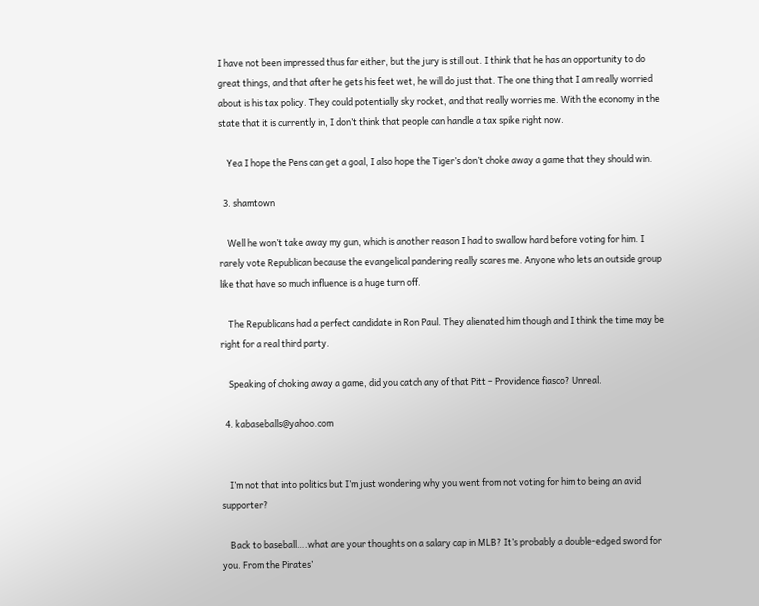I have not been impressed thus far either, but the jury is still out. I think that he has an opportunity to do great things, and that after he gets his feet wet, he will do just that. The one thing that I am really worried about is his tax policy. They could potentially sky rocket, and that really worries me. With the economy in the state that it is currently in, I don’t think that people can handle a tax spike right now.

    Yea I hope the Pens can get a goal, I also hope the Tiger’s don’t choke away a game that they should win.

  3. shamtown

    Well he won’t take away my gun, which is another reason I had to swallow hard before voting for him. I rarely vote Republican because the evangelical pandering really scares me. Anyone who lets an outside group like that have so much influence is a huge turn off.

    The Republicans had a perfect candidate in Ron Paul. They alienated him though and I think the time may be right for a real third party.

    Speaking of choking away a game, did you catch any of that Pitt – Providence fiasco? Unreal.

  4. kabaseballs@yahoo.com


    I’m not that into politics but I’m just wondering why you went from not voting for him to being an avid supporter?

    Back to baseball….what are your thoughts on a salary cap in MLB? It’s probably a double-edged sword for you. From the Pirates’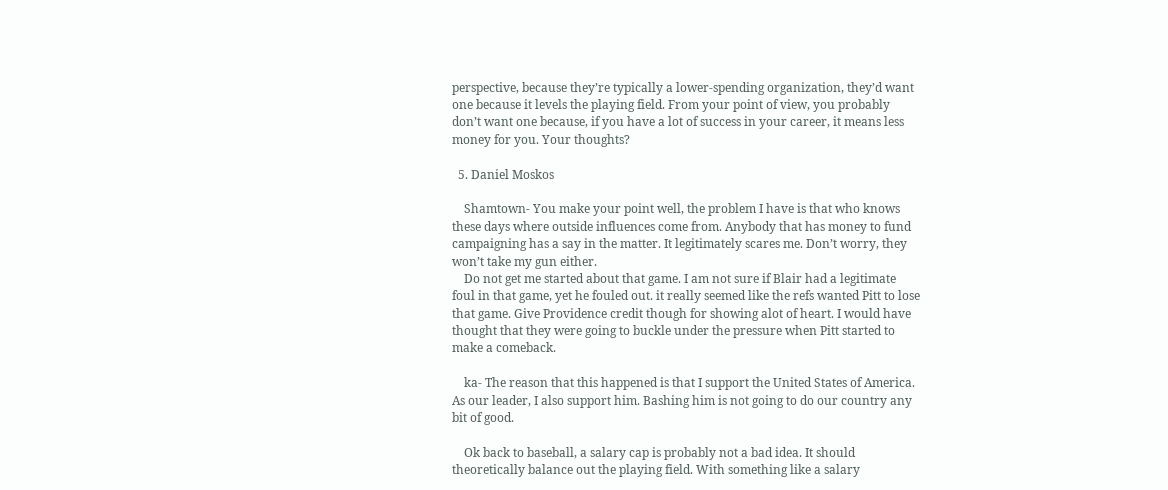perspective, because they’re typically a lower-spending organization, they’d want one because it levels the playing field. From your point of view, you probably don’t want one because, if you have a lot of success in your career, it means less money for you. Your thoughts?

  5. Daniel Moskos

    Shamtown- You make your point well, the problem I have is that who knows these days where outside influences come from. Anybody that has money to fund campaigning has a say in the matter. It legitimately scares me. Don’t worry, they won’t take my gun either.
    Do not get me started about that game. I am not sure if Blair had a legitimate foul in that game, yet he fouled out. it really seemed like the refs wanted Pitt to lose that game. Give Providence credit though for showing alot of heart. I would have thought that they were going to buckle under the pressure when Pitt started to make a comeback.

    ka- The reason that this happened is that I support the United States of America. As our leader, I also support him. Bashing him is not going to do our country any bit of good.

    Ok back to baseball, a salary cap is probably not a bad idea. It should theoretically balance out the playing field. With something like a salary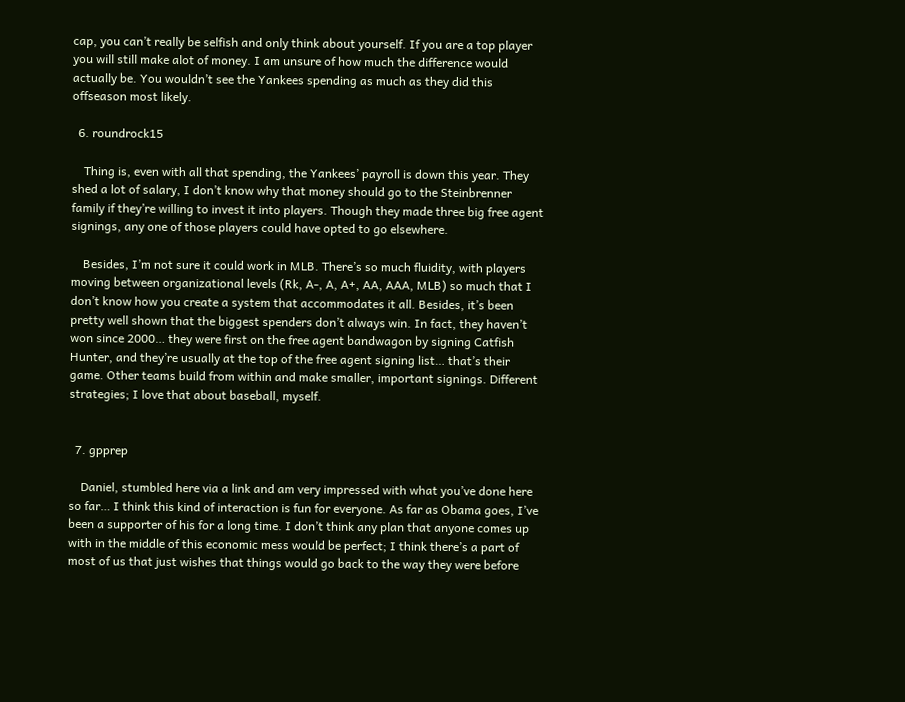cap, you can’t really be selfish and only think about yourself. If you are a top player you will still make alot of money. I am unsure of how much the difference would actually be. You wouldn’t see the Yankees spending as much as they did this offseason most likely.

  6. roundrock15

    Thing is, even with all that spending, the Yankees’ payroll is down this year. They shed a lot of salary, I don’t know why that money should go to the Steinbrenner family if they’re willing to invest it into players. Though they made three big free agent signings, any one of those players could have opted to go elsewhere.

    Besides, I’m not sure it could work in MLB. There’s so much fluidity, with players moving between organizational levels (Rk, A-, A, A+, AA, AAA, MLB) so much that I don’t know how you create a system that accommodates it all. Besides, it’s been pretty well shown that the biggest spenders don’t always win. In fact, they haven’t won since 2000… they were first on the free agent bandwagon by signing Catfish Hunter, and they’re usually at the top of the free agent signing list… that’s their game. Other teams build from within and make smaller, important signings. Different strategies; I love that about baseball, myself.


  7. gpprep

    Daniel, stumbled here via a link and am very impressed with what you’ve done here so far… I think this kind of interaction is fun for everyone. As far as Obama goes, I’ve been a supporter of his for a long time. I don’t think any plan that anyone comes up with in the middle of this economic mess would be perfect; I think there’s a part of most of us that just wishes that things would go back to the way they were before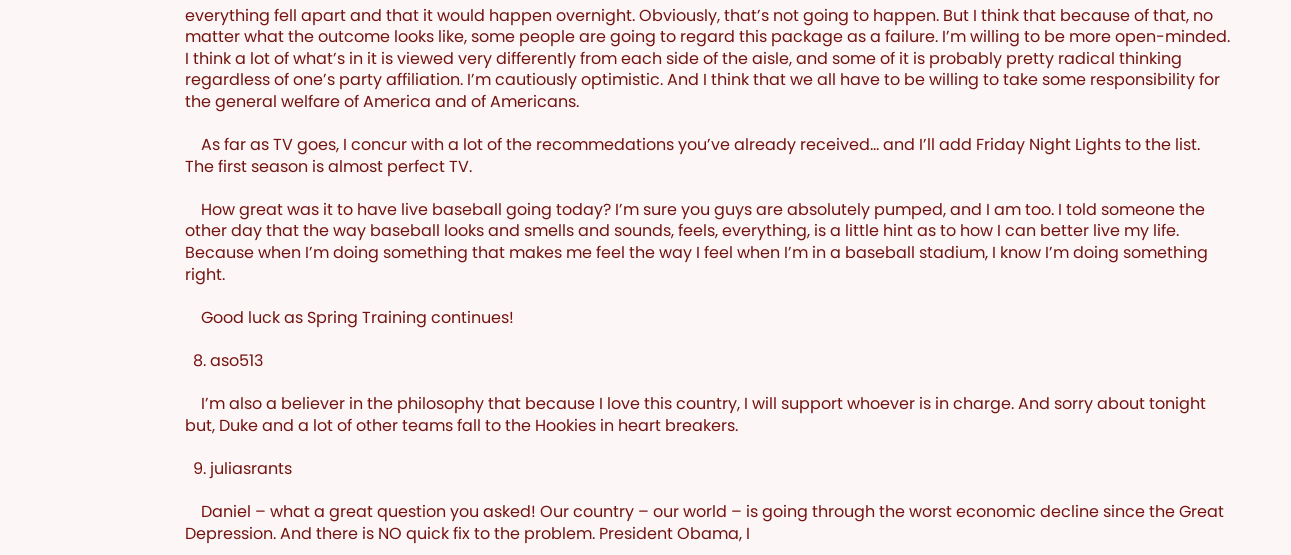everything fell apart and that it would happen overnight. Obviously, that’s not going to happen. But I think that because of that, no matter what the outcome looks like, some people are going to regard this package as a failure. I’m willing to be more open-minded. I think a lot of what’s in it is viewed very differently from each side of the aisle, and some of it is probably pretty radical thinking regardless of one’s party affiliation. I’m cautiously optimistic. And I think that we all have to be willing to take some responsibility for the general welfare of America and of Americans.

    As far as TV goes, I concur with a lot of the recommedations you’ve already received… and I’ll add Friday Night Lights to the list. The first season is almost perfect TV.

    How great was it to have live baseball going today? I’m sure you guys are absolutely pumped, and I am too. I told someone the other day that the way baseball looks and smells and sounds, feels, everything, is a little hint as to how I can better live my life. Because when I’m doing something that makes me feel the way I feel when I’m in a baseball stadium, I know I’m doing something right.

    Good luck as Spring Training continues!

  8. aso513

    I’m also a believer in the philosophy that because I love this country, I will support whoever is in charge. And sorry about tonight but, Duke and a lot of other teams fall to the Hookies in heart breakers.

  9. juliasrants

    Daniel – what a great question you asked! Our country – our world – is going through the worst economic decline since the Great Depression. And there is NO quick fix to the problem. President Obama, I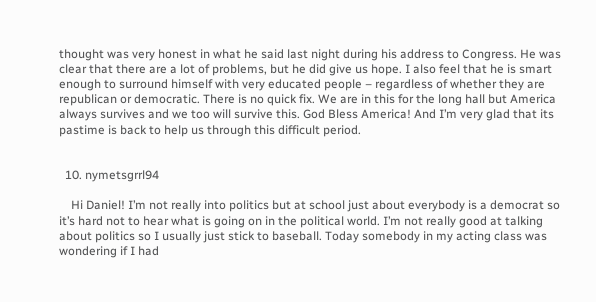thought was very honest in what he said last night during his address to Congress. He was clear that there are a lot of problems, but he did give us hope. I also feel that he is smart enough to surround himself with very educated people – regardless of whether they are republican or democratic. There is no quick fix. We are in this for the long hall but America always survives and we too will survive this. God Bless America! And I’m very glad that its pastime is back to help us through this difficult period.


  10. nymetsgrrl94

    Hi Daniel! I’m not really into politics but at school just about everybody is a democrat so it’s hard not to hear what is going on in the political world. I’m not really good at talking about politics so I usually just stick to baseball. Today somebody in my acting class was wondering if I had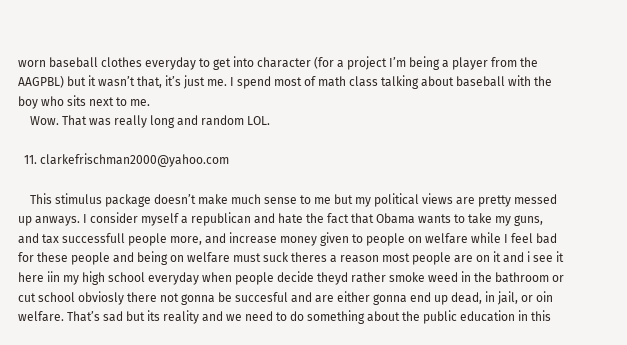worn baseball clothes everyday to get into character (for a project I’m being a player from the AAGPBL) but it wasn’t that, it’s just me. I spend most of math class talking about baseball with the boy who sits next to me.
    Wow. That was really long and random LOL.

  11. clarkefrischman2000@yahoo.com

    This stimulus package doesn’t make much sense to me but my political views are pretty messed up anways. I consider myself a republican and hate the fact that Obama wants to take my guns, and tax successfull people more, and increase money given to people on welfare while I feel bad for these people and being on welfare must suck theres a reason most people are on it and i see it here iin my high school everyday when people decide theyd rather smoke weed in the bathroom or cut school obviosly there not gonna be succesful and are either gonna end up dead, in jail, or oin welfare. That’s sad but its reality and we need to do something about the public education in this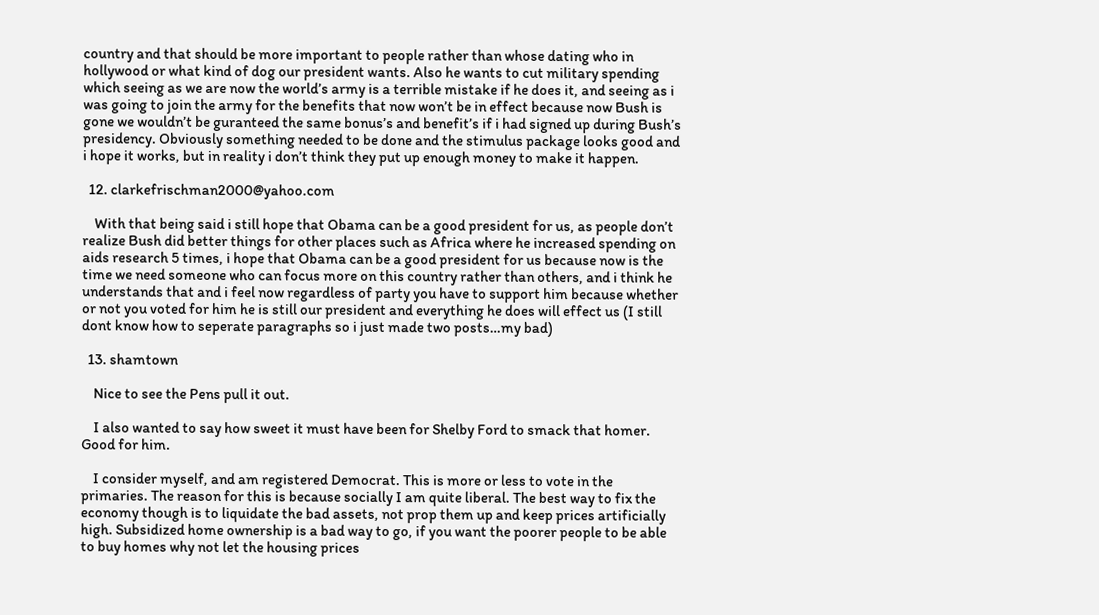country and that should be more important to people rather than whose dating who in hollywood or what kind of dog our president wants. Also he wants to cut military spending which seeing as we are now the world’s army is a terrible mistake if he does it, and seeing as i was going to join the army for the benefits that now won’t be in effect because now Bush is gone we wouldn’t be guranteed the same bonus’s and benefit’s if i had signed up during Bush’s presidency. Obviously something needed to be done and the stimulus package looks good and i hope it works, but in reality i don’t think they put up enough money to make it happen.

  12. clarkefrischman2000@yahoo.com

    With that being said i still hope that Obama can be a good president for us, as people don’t realize Bush did better things for other places such as Africa where he increased spending on aids research 5 times, i hope that Obama can be a good president for us because now is the time we need someone who can focus more on this country rather than others, and i think he understands that and i feel now regardless of party you have to support him because whether or not you voted for him he is still our president and everything he does will effect us (I still dont know how to seperate paragraphs so i just made two posts…my bad)

  13. shamtown

    Nice to see the Pens pull it out.

    I also wanted to say how sweet it must have been for Shelby Ford to smack that homer. Good for him.

    I consider myself, and am registered Democrat. This is more or less to vote in the primaries. The reason for this is because socially I am quite liberal. The best way to fix the economy though is to liquidate the bad assets, not prop them up and keep prices artificially high. Subsidized home ownership is a bad way to go, if you want the poorer people to be able to buy homes why not let the housing prices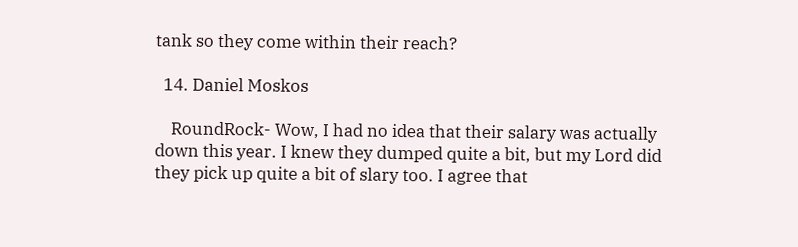tank so they come within their reach?

  14. Daniel Moskos

    RoundRock- Wow, I had no idea that their salary was actually down this year. I knew they dumped quite a bit, but my Lord did they pick up quite a bit of slary too. I agree that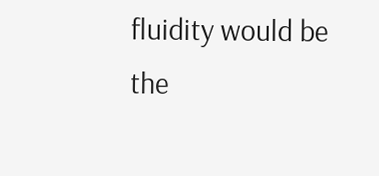fluidity would be the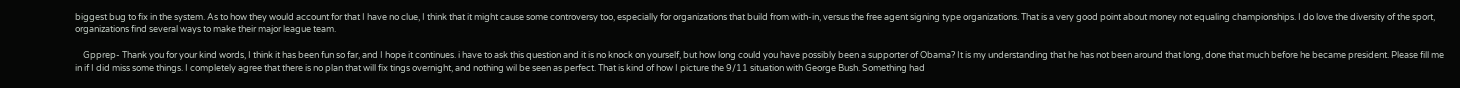biggest bug to fix in the system. As to how they would account for that I have no clue, I think that it might cause some controversy too, especially for organizations that build from with-in, versus the free agent signing type organizations. That is a very good point about money not equaling championships. I do love the diversity of the sport, organizations find several ways to make their major league team.

    Gpprep- Thank you for your kind words, I think it has been fun so far, and I hope it continues. i have to ask this question and it is no knock on yourself, but how long could you have possibly been a supporter of Obama? It is my understanding that he has not been around that long, done that much before he became president. Please fill me in if I did miss some things. I completely agree that there is no plan that will fix tings overnight, and nothing wil be seen as perfect. That is kind of how I picture the 9/11 situation with George Bush. Something had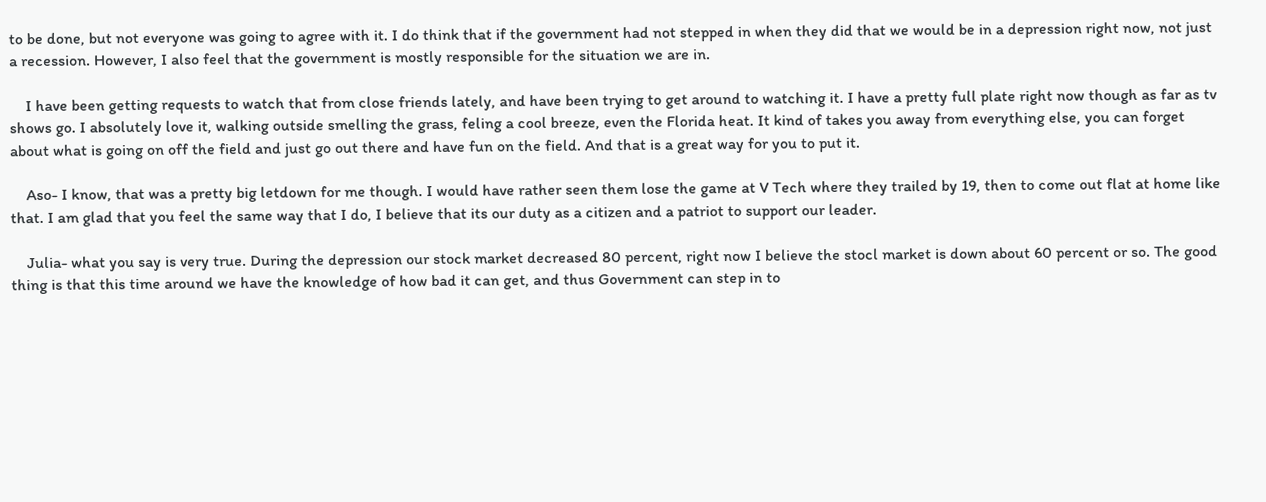to be done, but not everyone was going to agree with it. I do think that if the government had not stepped in when they did that we would be in a depression right now, not just a recession. However, I also feel that the government is mostly responsible for the situation we are in.

    I have been getting requests to watch that from close friends lately, and have been trying to get around to watching it. I have a pretty full plate right now though as far as tv shows go. I absolutely love it, walking outside smelling the grass, feling a cool breeze, even the Florida heat. It kind of takes you away from everything else, you can forget about what is going on off the field and just go out there and have fun on the field. And that is a great way for you to put it.

    Aso- I know, that was a pretty big letdown for me though. I would have rather seen them lose the game at V Tech where they trailed by 19, then to come out flat at home like that. I am glad that you feel the same way that I do, I believe that its our duty as a citizen and a patriot to support our leader.

    Julia- what you say is very true. During the depression our stock market decreased 80 percent, right now I believe the stocl market is down about 60 percent or so. The good thing is that this time around we have the knowledge of how bad it can get, and thus Government can step in to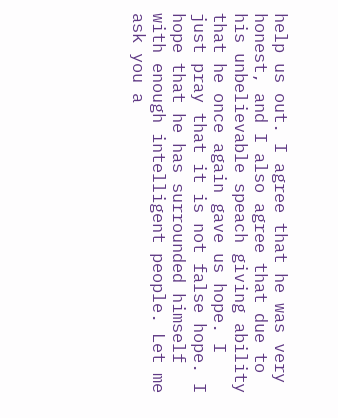help us out. I agree that he was very honest, and I also agree that due to his unbelievable speach giving ability that he once again gave us hope. I just pray that it is not false hope. I hope that he has surrounded himself with enough intelligent people. Let me ask you a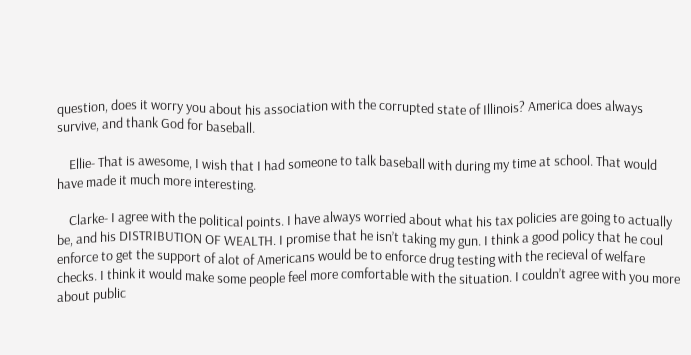question, does it worry you about his association with the corrupted state of Illinois? America does always survive, and thank God for baseball.

    Ellie- That is awesome, I wish that I had someone to talk baseball with during my time at school. That would have made it much more interesting.

    Clarke- I agree with the political points. I have always worried about what his tax policies are going to actually be, and his DISTRIBUTION OF WEALTH. I promise that he isn’t taking my gun. I think a good policy that he coul enforce to get the support of alot of Americans would be to enforce drug testing with the recieval of welfare checks. I think it would make some people feel more comfortable with the situation. I couldn’t agree with you more about public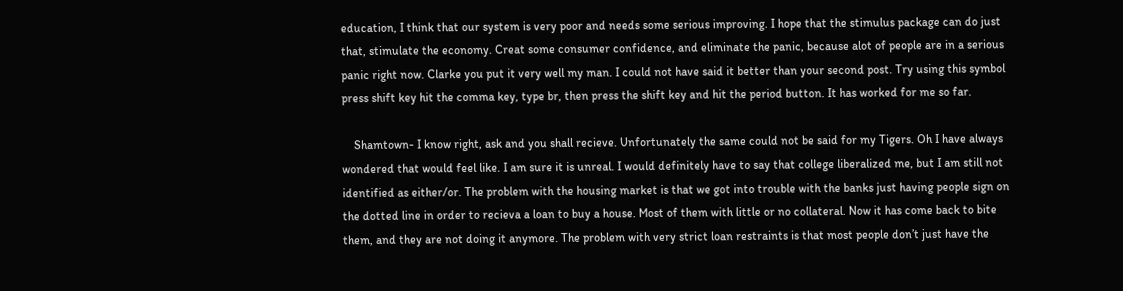education, I think that our system is very poor and needs some serious improving. I hope that the stimulus package can do just that, stimulate the economy. Creat some consumer confidence, and eliminate the panic, because alot of people are in a serious panic right now. Clarke you put it very well my man. I could not have said it better than your second post. Try using this symbol press shift key hit the comma key, type br, then press the shift key and hit the period button. It has worked for me so far.

    Shamtown- I know right, ask and you shall recieve. Unfortunately the same could not be said for my Tigers. Oh I have always wondered that would feel like. I am sure it is unreal. I would definitely have to say that college liberalized me, but I am still not identified as either/or. The problem with the housing market is that we got into trouble with the banks just having people sign on the dotted line in order to recieva a loan to buy a house. Most of them with little or no collateral. Now it has come back to bite them, and they are not doing it anymore. The problem with very strict loan restraints is that most people don’t just have the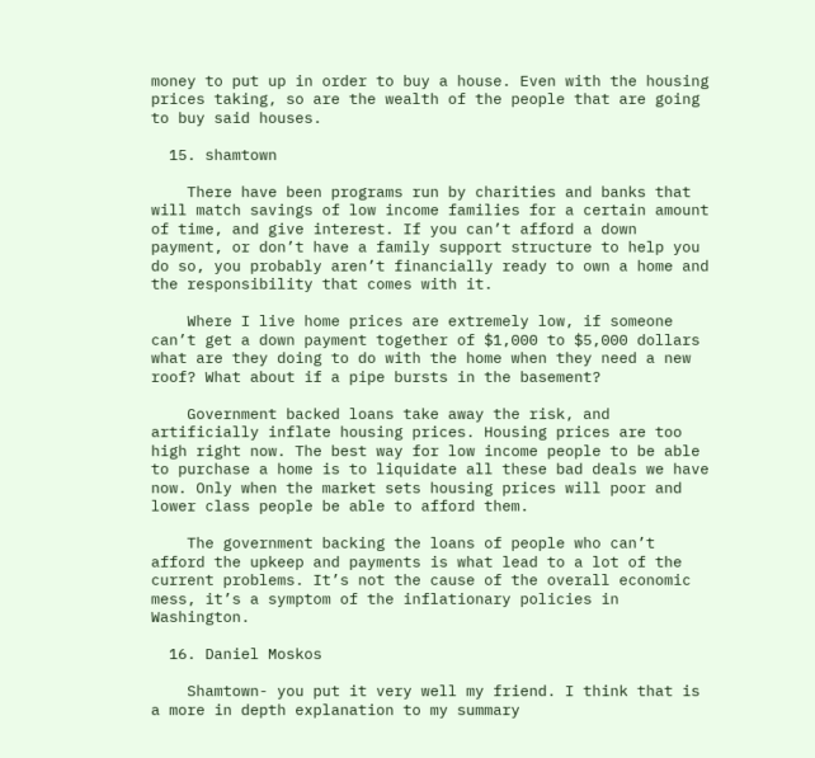money to put up in order to buy a house. Even with the housing prices taking, so are the wealth of the people that are going to buy said houses.

  15. shamtown

    There have been programs run by charities and banks that will match savings of low income families for a certain amount of time, and give interest. If you can’t afford a down payment, or don’t have a family support structure to help you do so, you probably aren’t financially ready to own a home and the responsibility that comes with it.

    Where I live home prices are extremely low, if someone can’t get a down payment together of $1,000 to $5,000 dollars what are they doing to do with the home when they need a new roof? What about if a pipe bursts in the basement?

    Government backed loans take away the risk, and artificially inflate housing prices. Housing prices are too high right now. The best way for low income people to be able to purchase a home is to liquidate all these bad deals we have now. Only when the market sets housing prices will poor and lower class people be able to afford them.

    The government backing the loans of people who can’t afford the upkeep and payments is what lead to a lot of the current problems. It’s not the cause of the overall economic mess, it’s a symptom of the inflationary policies in Washington.

  16. Daniel Moskos

    Shamtown- you put it very well my friend. I think that is a more in depth explanation to my summary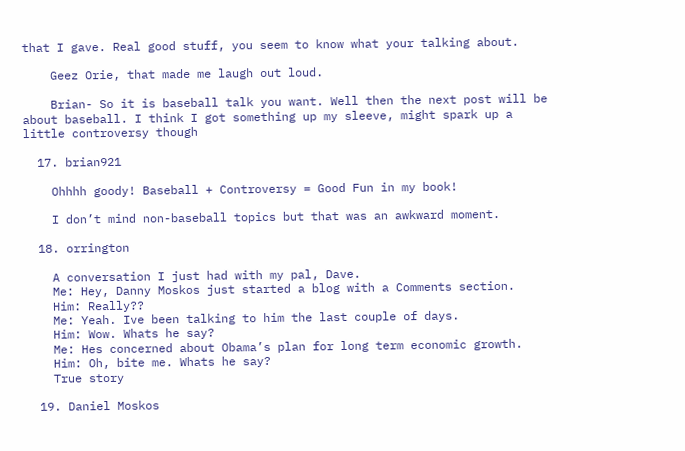that I gave. Real good stuff, you seem to know what your talking about.

    Geez Orie, that made me laugh out loud.

    Brian- So it is baseball talk you want. Well then the next post will be about baseball. I think I got something up my sleeve, might spark up a little controversy though

  17. brian921

    Ohhhh goody! Baseball + Controversy = Good Fun in my book!

    I don’t mind non-baseball topics but that was an awkward moment.

  18. orrington

    A conversation I just had with my pal, Dave.
    Me: Hey, Danny Moskos just started a blog with a Comments section.
    Him: Really??
    Me: Yeah. Ive been talking to him the last couple of days.
    Him: Wow. Whats he say?
    Me: Hes concerned about Obama’s plan for long term economic growth.
    Him: Oh, bite me. Whats he say?
    True story

  19. Daniel Moskos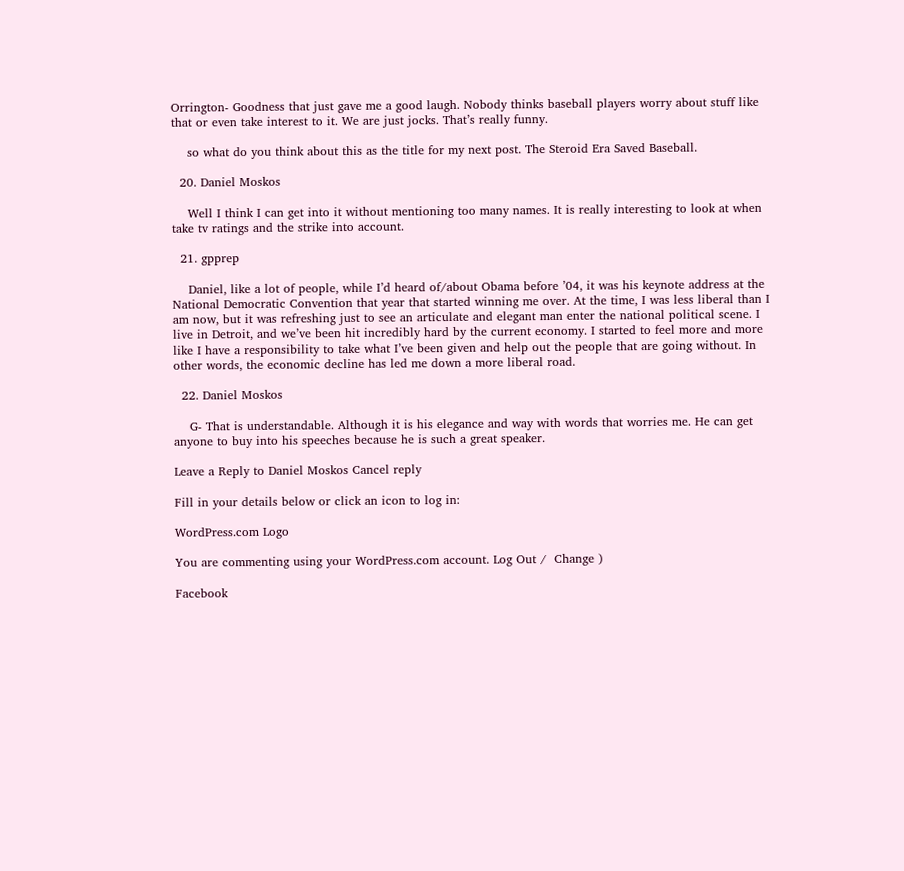Orrington- Goodness that just gave me a good laugh. Nobody thinks baseball players worry about stuff like that or even take interest to it. We are just jocks. That’s really funny.

    so what do you think about this as the title for my next post. The Steroid Era Saved Baseball.

  20. Daniel Moskos

    Well I think I can get into it without mentioning too many names. It is really interesting to look at when take tv ratings and the strike into account.

  21. gpprep

    Daniel, like a lot of people, while I’d heard of/about Obama before ’04, it was his keynote address at the National Democratic Convention that year that started winning me over. At the time, I was less liberal than I am now, but it was refreshing just to see an articulate and elegant man enter the national political scene. I live in Detroit, and we’ve been hit incredibly hard by the current economy. I started to feel more and more like I have a responsibility to take what I’ve been given and help out the people that are going without. In other words, the economic decline has led me down a more liberal road.

  22. Daniel Moskos

    G- That is understandable. Although it is his elegance and way with words that worries me. He can get anyone to buy into his speeches because he is such a great speaker.

Leave a Reply to Daniel Moskos Cancel reply

Fill in your details below or click an icon to log in:

WordPress.com Logo

You are commenting using your WordPress.com account. Log Out /  Change )

Facebook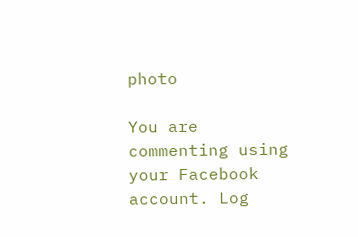photo

You are commenting using your Facebook account. Log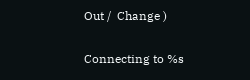Out /  Change )

Connecting to %s